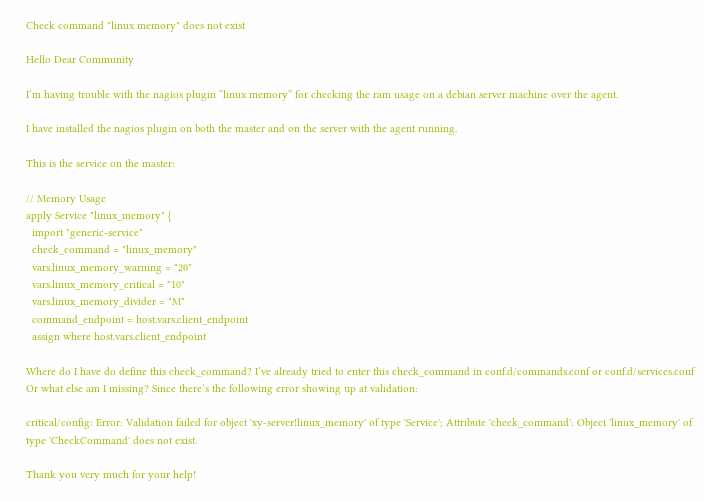Check command "linux memory" does not exist

Hello Dear Community

I’m having trouble with the nagios plugin “linux memory” for checking the ram usage on a debian server machine over the agent.

I have installed the nagios plugin on both the master and on the server with the agent running.

This is the service on the master:

// Memory Usage
apply Service "linux_memory" {
  import "generic-service"
  check_command = "linux_memory"
  vars.linux_memory_warning = "20"
  vars.linux_memory_critical = "10"
  vars.linux_memory_divider = "M"
  command_endpoint = host.vars.client_endpoint
  assign where host.vars.client_endpoint

Where do I have do define this check_command? I’ve already tried to enter this check_command in conf.d/commands.conf or conf.d/services.conf Or what else am I missing? Since there’s the following error showing up at validation:

critical/config: Error: Validation failed for object 'xy-server!linux_memory' of type 'Service'; Attribute 'check_command': Object 'linux_memory' of type 'CheckCommand' does not exist.

Thank you very much for your help!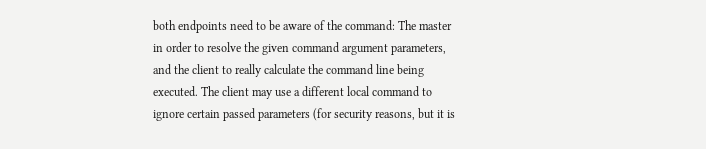both endpoints need to be aware of the command: The master in order to resolve the given command argument parameters, and the client to really calculate the command line being executed. The client may use a different local command to ignore certain passed parameters (for security reasons, but it is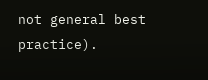not general best practice).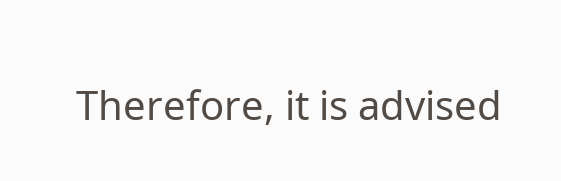Therefore, it is advised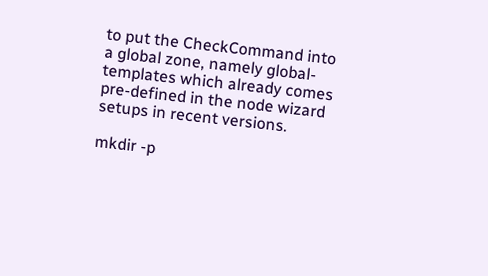to put the CheckCommand into a global zone, namely global-templates which already comes pre-defined in the node wizard setups in recent versions.

mkdir -p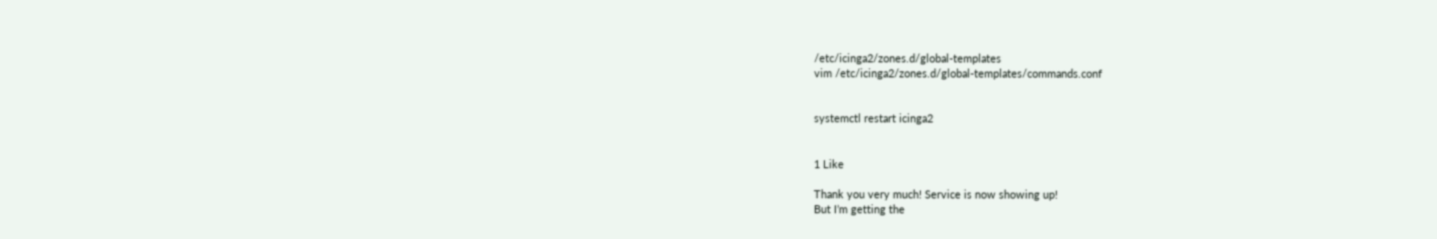/etc/icinga2/zones.d/global-templates
vim /etc/icinga2/zones.d/global-templates/commands.conf


systemctl restart icinga2


1 Like

Thank you very much! Service is now showing up!
But I’m getting the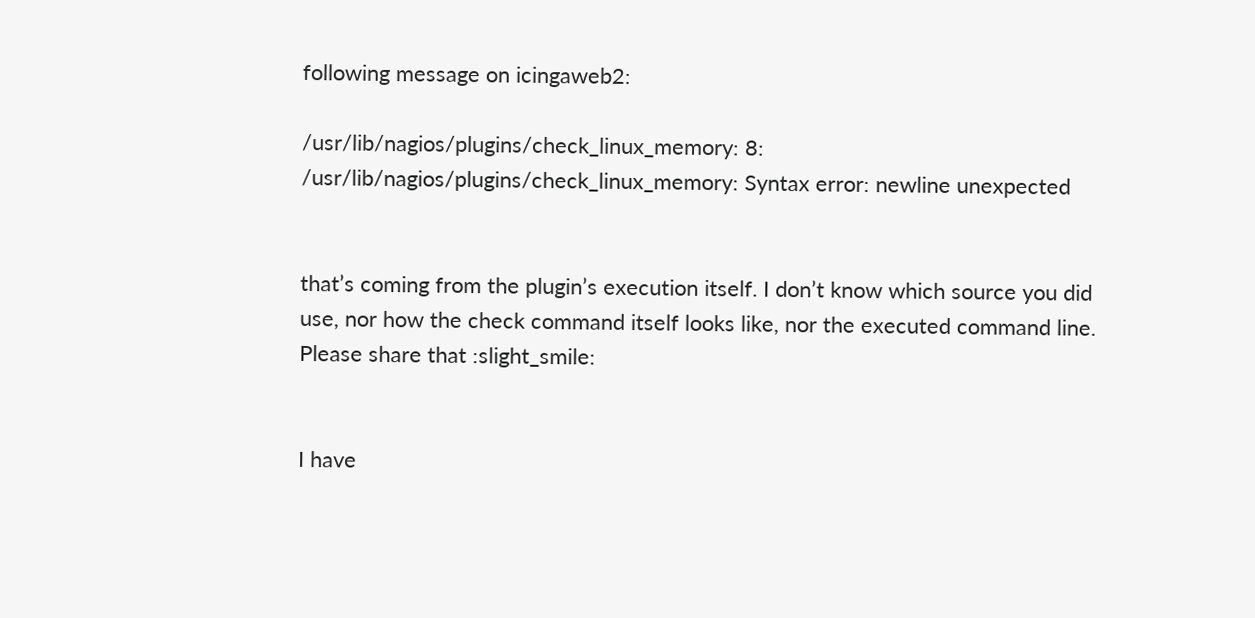following message on icingaweb2:

/usr/lib/nagios/plugins/check_linux_memory: 8: /usr/lib/nagios/plugins/check_linux_memory: Syntax error: newline unexpected


that’s coming from the plugin’s execution itself. I don’t know which source you did use, nor how the check command itself looks like, nor the executed command line. Please share that :slight_smile:


I have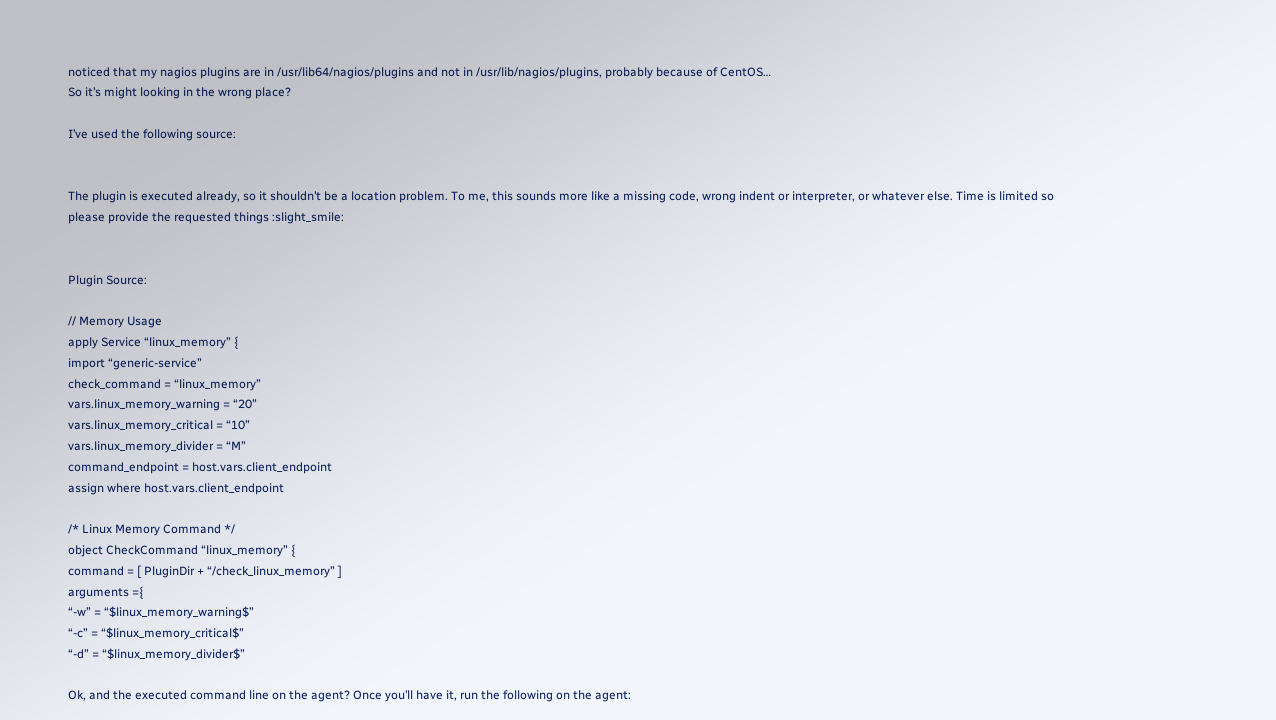noticed that my nagios plugins are in /usr/lib64/nagios/plugins and not in /usr/lib/nagios/plugins, probably because of CentOS…
So it’s might looking in the wrong place?

I’ve used the following source:


The plugin is executed already, so it shouldn’t be a location problem. To me, this sounds more like a missing code, wrong indent or interpreter, or whatever else. Time is limited so please provide the requested things :slight_smile:


Plugin Source:

// Memory Usage
apply Service “linux_memory” {
import “generic-service”
check_command = “linux_memory”
vars.linux_memory_warning = “20”
vars.linux_memory_critical = “10”
vars.linux_memory_divider = “M”
command_endpoint = host.vars.client_endpoint
assign where host.vars.client_endpoint

/* Linux Memory Command */
object CheckCommand “linux_memory” {
command = [ PluginDir + “/check_linux_memory” ]
arguments ={
“-w” = “$linux_memory_warning$”
“-c” = “$linux_memory_critical$”
“-d” = “$linux_memory_divider$”

Ok, and the executed command line on the agent? Once you’ll have it, run the following on the agent: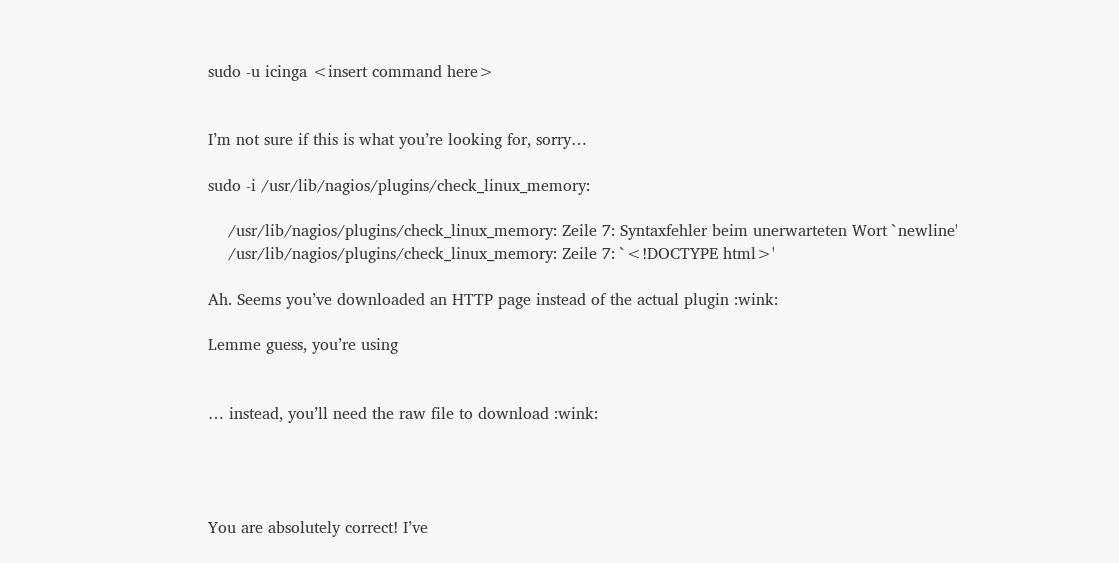sudo -u icinga <insert command here>


I’m not sure if this is what you’re looking for, sorry…

sudo -i /usr/lib/nagios/plugins/check_linux_memory:

    /usr/lib/nagios/plugins/check_linux_memory: Zeile 7: Syntaxfehler beim unerwarteten Wort `newline'
    /usr/lib/nagios/plugins/check_linux_memory: Zeile 7: `<!DOCTYPE html>'

Ah. Seems you’ve downloaded an HTTP page instead of the actual plugin :wink:

Lemme guess, you’re using


… instead, you’ll need the raw file to download :wink:




You are absolutely correct! I’ve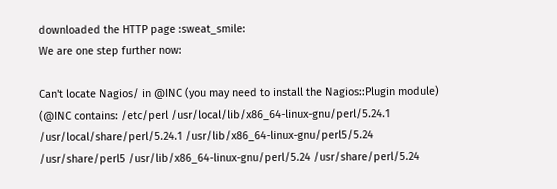downloaded the HTTP page :sweat_smile:
We are one step further now:

Can't locate Nagios/ in @INC (you may need to install the Nagios::Plugin module) (@INC contains: /etc/perl /usr/local/lib/x86_64-linux-gnu/perl/5.24.1 /usr/local/share/perl/5.24.1 /usr/lib/x86_64-linux-gnu/perl5/5.24 /usr/share/perl5 /usr/lib/x86_64-linux-gnu/perl/5.24 /usr/share/perl/5.24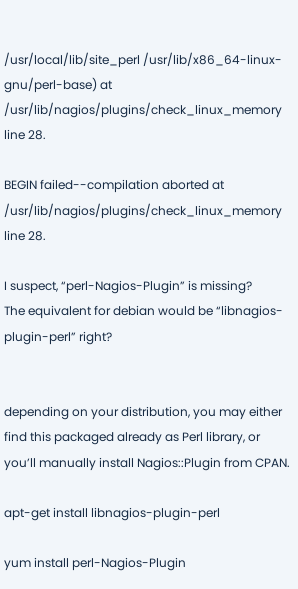/usr/local/lib/site_perl /usr/lib/x86_64-linux-gnu/perl-base) at /usr/lib/nagios/plugins/check_linux_memory line 28.

BEGIN failed--compilation aborted at /usr/lib/nagios/plugins/check_linux_memory line 28.

I suspect, “perl-Nagios-Plugin” is missing?
The equivalent for debian would be “libnagios-plugin-perl” right?


depending on your distribution, you may either find this packaged already as Perl library, or you’ll manually install Nagios::Plugin from CPAN.

apt-get install libnagios-plugin-perl

yum install perl-Nagios-Plugin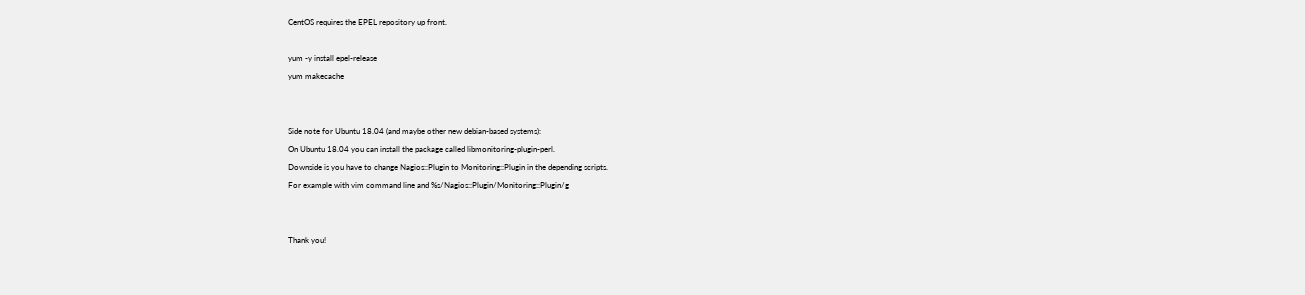CentOS requires the EPEL repository up front.

yum -y install epel-release
yum makecache


Side note for Ubuntu 18.04 (and maybe other new debian-based systems):
On Ubuntu 18.04 you can install the package called libmonitoring-plugin-perl.
Downside is you have to change Nagios::Plugin to Monitoring::Plugin in the depending scripts.
For example with vim command line and %s/Nagios::Plugin/Monitoring::Plugin/g


Thank you!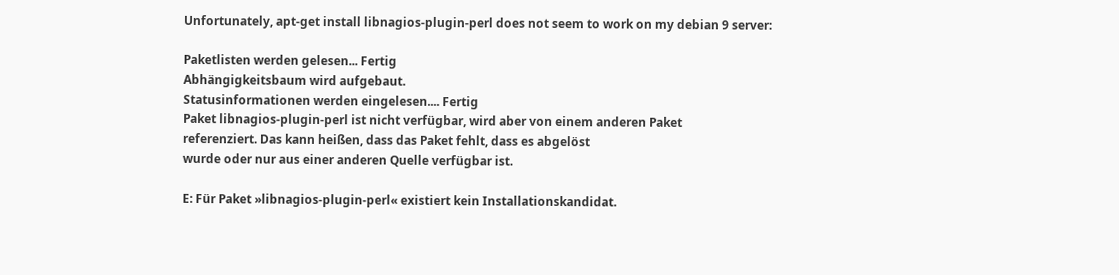Unfortunately, apt-get install libnagios-plugin-perl does not seem to work on my debian 9 server:

Paketlisten werden gelesen... Fertig
Abhängigkeitsbaum wird aufgebaut.
Statusinformationen werden eingelesen.... Fertig
Paket libnagios-plugin-perl ist nicht verfügbar, wird aber von einem anderen Paket
referenziert. Das kann heißen, dass das Paket fehlt, dass es abgelöst
wurde oder nur aus einer anderen Quelle verfügbar ist.

E: Für Paket »libnagios-plugin-perl« existiert kein Installationskandidat.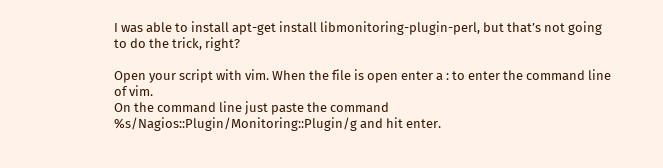I was able to install apt-get install libmonitoring-plugin-perl, but that’s not going to do the trick, right?

Open your script with vim. When the file is open enter a : to enter the command line of vim.
On the command line just paste the command %s/Nagios::Plugin/Monitoring::Plugin/g and hit enter.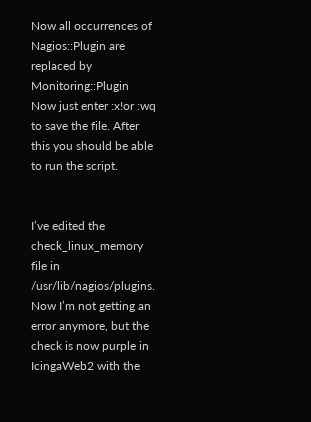Now all occurrences of Nagios::Plugin are replaced by Monitoring::Plugin
Now just enter :x!or :wq to save the file. After this you should be able to run the script.


I’ve edited the check_linux_memory file in /usr/lib/nagios/plugins.
Now I’m not getting an error anymore, but the check is now purple in IcingaWeb2 with the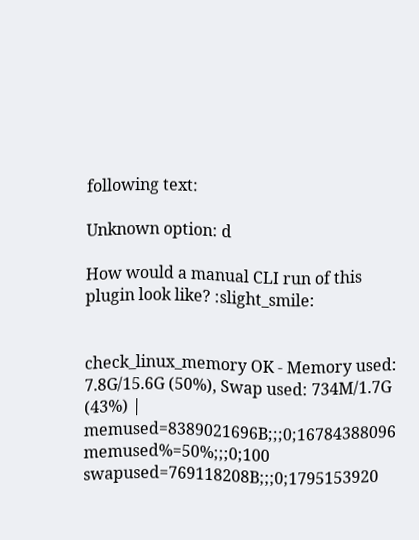following text:

Unknown option: d

How would a manual CLI run of this plugin look like? :slight_smile:


check_linux_memory OK - Memory used: 7.8G/15.6G (50%), Swap used: 734M/1.7G (43%) | memused=8389021696B;;;0;16784388096 memused%=50%;;;0;100 swapused=769118208B;;;0;1795153920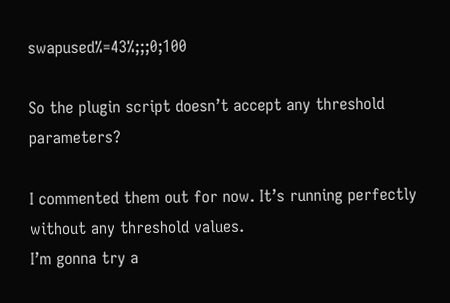swapused%=43%;;;0;100

So the plugin script doesn’t accept any threshold parameters?

I commented them out for now. It’s running perfectly without any threshold values.
I’m gonna try a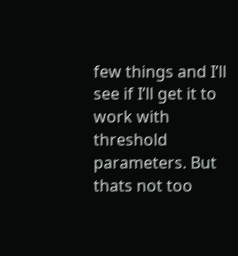few things and I’ll see if I’ll get it to work with threshold parameters. But thats not too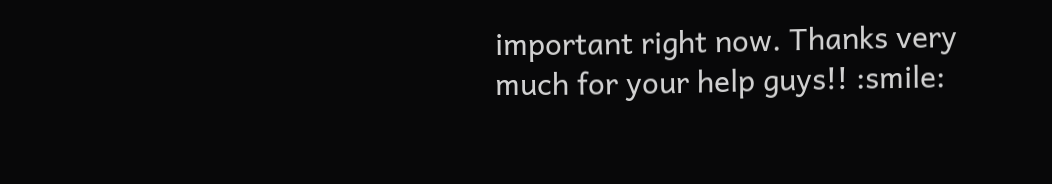important right now. Thanks very much for your help guys!! :smile: